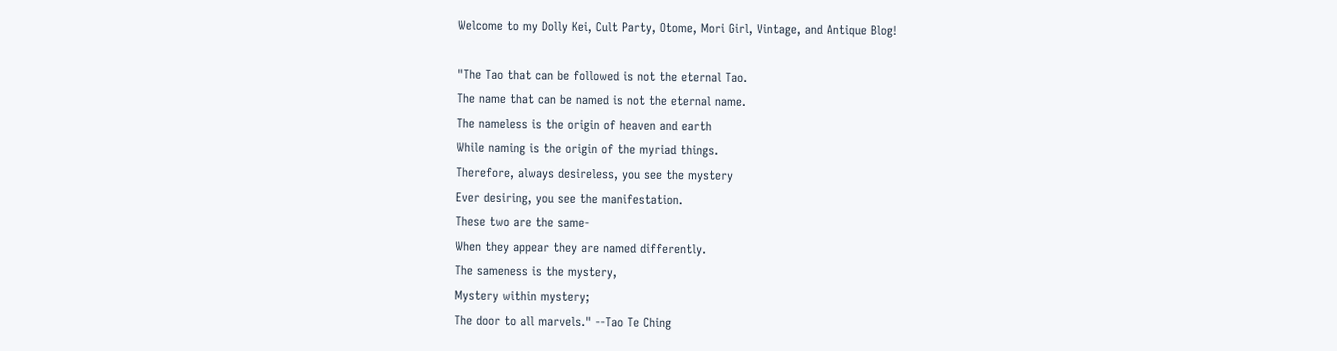Welcome to my Dolly Kei, Cult Party, Otome, Mori Girl, Vintage, and Antique Blog!

"The Tao that can be followed is not the eternal Tao.
The name that can be named is not the eternal name.
The nameless is the origin of heaven and earth
While naming is the origin of the myriad things.
Therefore, always desireless, you see the mystery
Ever desiring, you see the manifestation.
These two are the same-
When they appear they are named differently.
The sameness is the mystery,
Mystery within mystery;
The door to all marvels." --Tao Te Ching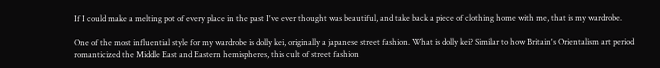If I could make a melting pot of every place in the past I've ever thought was beautiful, and take back a piece of clothing home with me, that is my wardrobe.

One of the most influential style for my wardrobe is dolly kei, originally a japanese street fashion. What is dolly kei? Similar to how Britain's Orientalism art period romanticized the Middle East and Eastern hemispheres, this cult of street fashion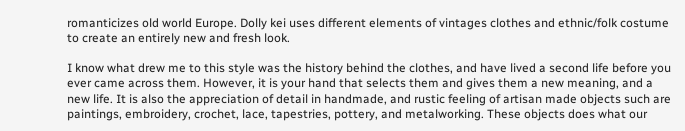romanticizes old world Europe. Dolly kei uses different elements of vintages clothes and ethnic/folk costume to create an entirely new and fresh look.

I know what drew me to this style was the history behind the clothes, and have lived a second life before you ever came across them. However, it is your hand that selects them and gives them a new meaning, and a new life. It is also the appreciation of detail in handmade, and rustic feeling of artisan made objects such are paintings, embroidery, crochet, lace, tapestries, pottery, and metalworking. These objects does what our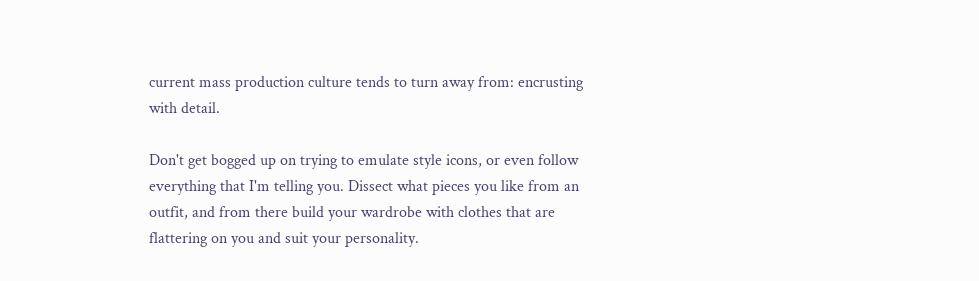current mass production culture tends to turn away from: encrusting with detail.

Don't get bogged up on trying to emulate style icons, or even follow everything that I'm telling you. Dissect what pieces you like from an outfit, and from there build your wardrobe with clothes that are flattering on you and suit your personality.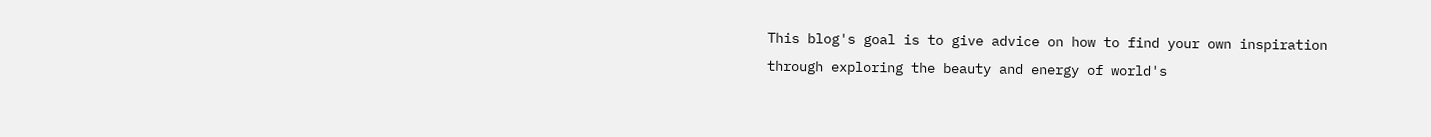This blog's goal is to give advice on how to find your own inspiration through exploring the beauty and energy of world's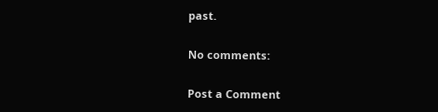past.

No comments:

Post a Comment